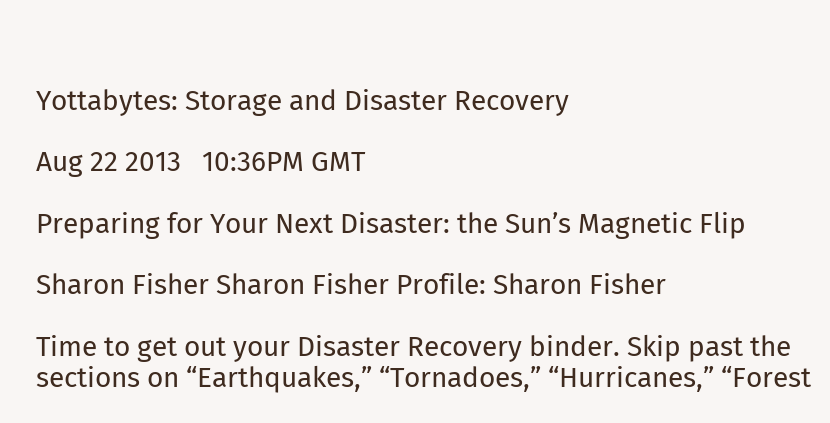Yottabytes: Storage and Disaster Recovery

Aug 22 2013   10:36PM GMT

Preparing for Your Next Disaster: the Sun’s Magnetic Flip

Sharon Fisher Sharon Fisher Profile: Sharon Fisher

Time to get out your Disaster Recovery binder. Skip past the sections on “Earthquakes,” “Tornadoes,” “Hurricanes,” “Forest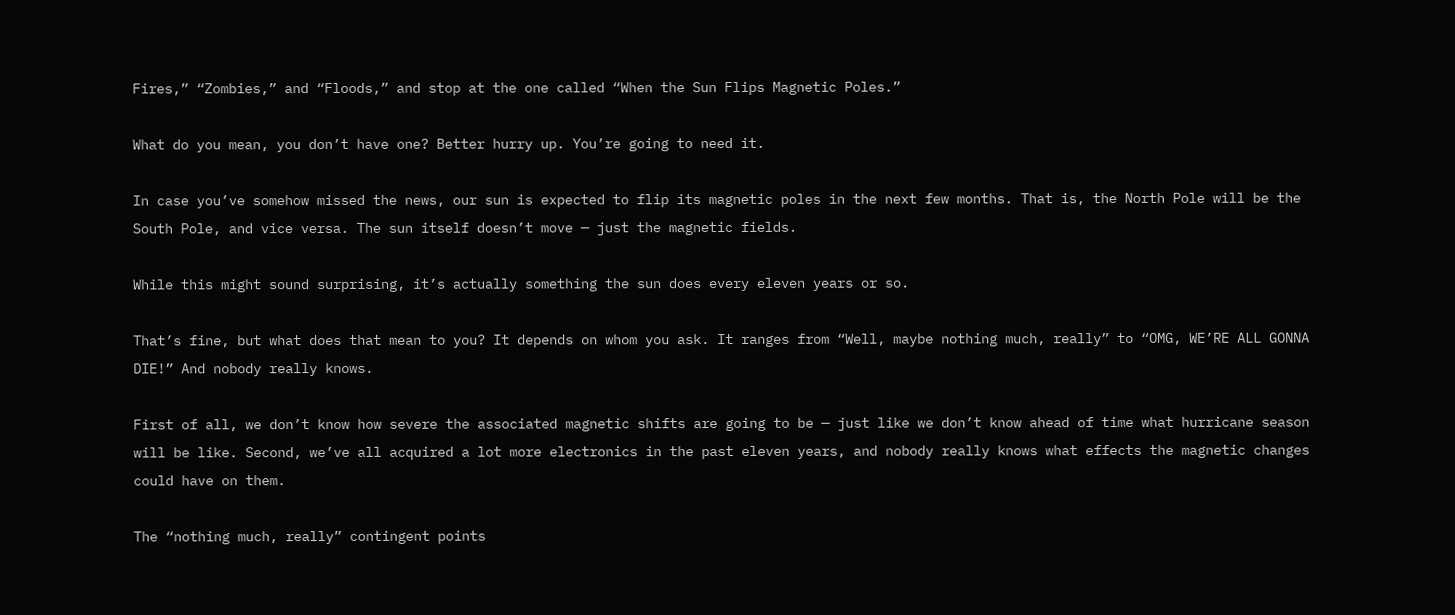Fires,” “Zombies,” and “Floods,” and stop at the one called “When the Sun Flips Magnetic Poles.”

What do you mean, you don’t have one? Better hurry up. You’re going to need it.

In case you’ve somehow missed the news, our sun is expected to flip its magnetic poles in the next few months. That is, the North Pole will be the South Pole, and vice versa. The sun itself doesn’t move — just the magnetic fields.

While this might sound surprising, it’s actually something the sun does every eleven years or so.

That’s fine, but what does that mean to you? It depends on whom you ask. It ranges from “Well, maybe nothing much, really” to “OMG, WE’RE ALL GONNA DIE!” And nobody really knows.

First of all, we don’t know how severe the associated magnetic shifts are going to be — just like we don’t know ahead of time what hurricane season will be like. Second, we’ve all acquired a lot more electronics in the past eleven years, and nobody really knows what effects the magnetic changes could have on them.

The “nothing much, really” contingent points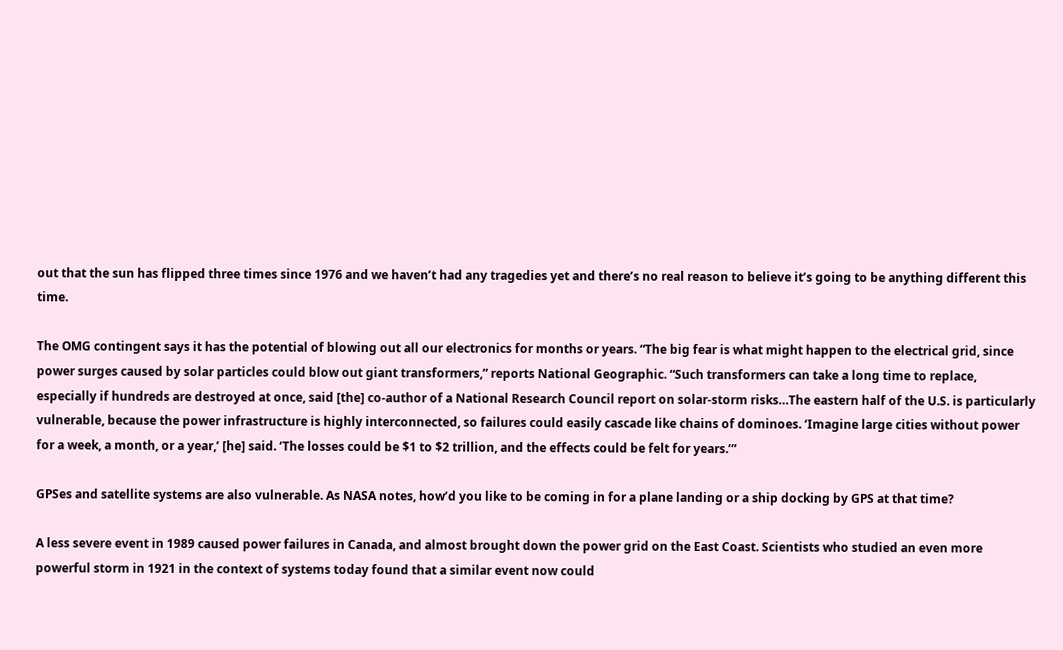out that the sun has flipped three times since 1976 and we haven’t had any tragedies yet and there’s no real reason to believe it’s going to be anything different this time.

The OMG contingent says it has the potential of blowing out all our electronics for months or years. “The big fear is what might happen to the electrical grid, since power surges caused by solar particles could blow out giant transformers,” reports National Geographic. “Such transformers can take a long time to replace, especially if hundreds are destroyed at once, said [the] co-author of a National Research Council report on solar-storm risks…The eastern half of the U.S. is particularly vulnerable, because the power infrastructure is highly interconnected, so failures could easily cascade like chains of dominoes. ‘Imagine large cities without power for a week, a month, or a year,’ [he] said. ‘The losses could be $1 to $2 trillion, and the effects could be felt for years.’”

GPSes and satellite systems are also vulnerable. As NASA notes, how’d you like to be coming in for a plane landing or a ship docking by GPS at that time?

A less severe event in 1989 caused power failures in Canada, and almost brought down the power grid on the East Coast. Scientists who studied an even more powerful storm in 1921 in the context of systems today found that a similar event now could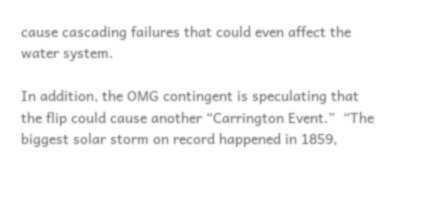cause cascading failures that could even affect the water system.

In addition, the OMG contingent is speculating that the flip could cause another “Carrington Event.”  “The biggest solar storm on record happened in 1859,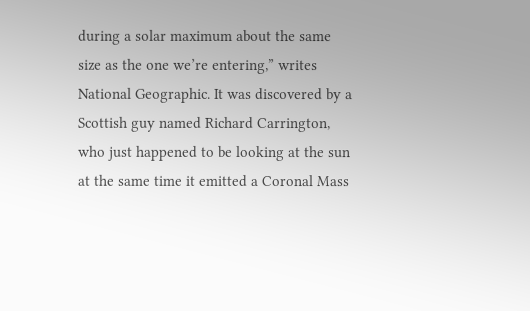during a solar maximum about the same size as the one we’re entering,” writes National Geographic. It was discovered by a Scottish guy named Richard Carrington, who just happened to be looking at the sun at the same time it emitted a Coronal Mass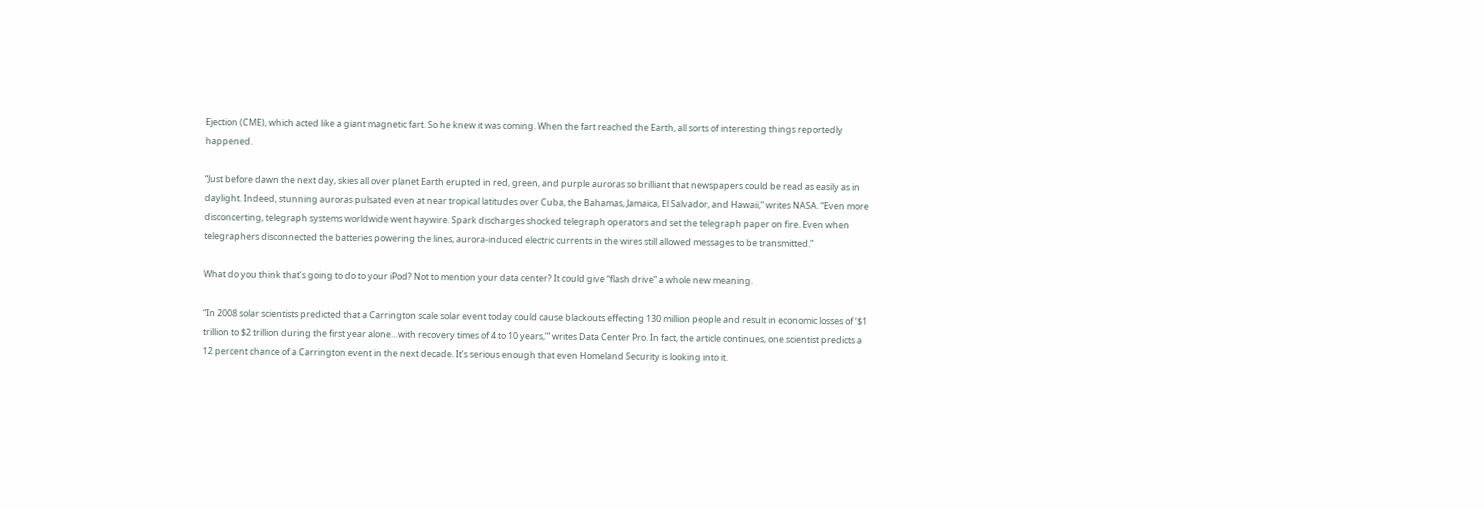Ejection (CME), which acted like a giant magnetic fart. So he knew it was coming. When the fart reached the Earth, all sorts of interesting things reportedly happened.

“Just before dawn the next day, skies all over planet Earth erupted in red, green, and purple auroras so brilliant that newspapers could be read as easily as in daylight. Indeed, stunning auroras pulsated even at near tropical latitudes over Cuba, the Bahamas, Jamaica, El Salvador, and Hawaii,” writes NASA. “Even more disconcerting, telegraph systems worldwide went haywire. Spark discharges shocked telegraph operators and set the telegraph paper on fire. Even when telegraphers disconnected the batteries powering the lines, aurora-induced electric currents in the wires still allowed messages to be transmitted.”

What do you think that’s going to do to your iPod? Not to mention your data center? It could give “flash drive” a whole new meaning.

“In 2008 solar scientists predicted that a Carrington scale solar event today could cause blackouts effecting 130 million people and result in economic losses of ‘$1 trillion to $2 trillion during the first year alone…with recovery times of 4 to 10 years,’” writes Data Center Pro. In fact, the article continues, one scientist predicts a 12 percent chance of a Carrington event in the next decade. It’s serious enough that even Homeland Security is looking into it.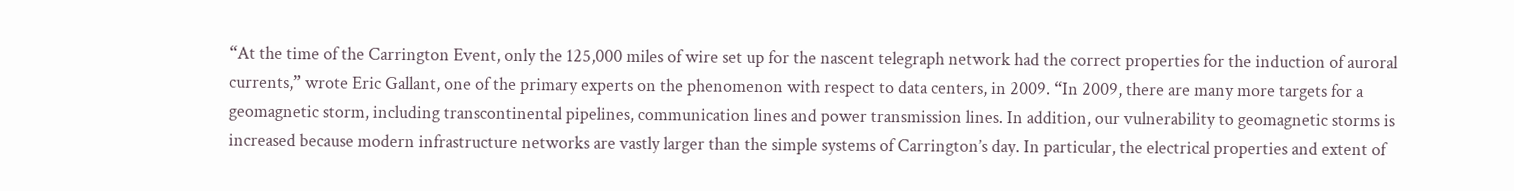“At the time of the Carrington Event, only the 125,000 miles of wire set up for the nascent telegraph network had the correct properties for the induction of auroral currents,” wrote Eric Gallant, one of the primary experts on the phenomenon with respect to data centers, in 2009. “In 2009, there are many more targets for a geomagnetic storm, including transcontinental pipelines, communication lines and power transmission lines. In addition, our vulnerability to geomagnetic storms is increased because modern infrastructure networks are vastly larger than the simple systems of Carrington’s day. In particular, the electrical properties and extent of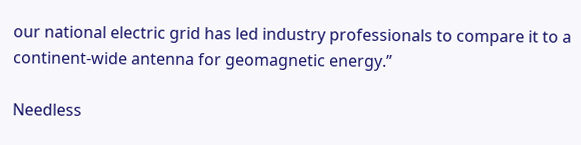our national electric grid has led industry professionals to compare it to a continent-wide antenna for geomagnetic energy.”

Needless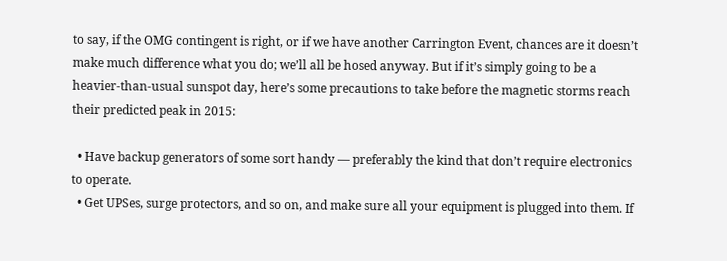to say, if the OMG contingent is right, or if we have another Carrington Event, chances are it doesn’t make much difference what you do; we’ll all be hosed anyway. But if it’s simply going to be a heavier-than-usual sunspot day, here’s some precautions to take before the magnetic storms reach their predicted peak in 2015:

  • Have backup generators of some sort handy — preferably the kind that don’t require electronics to operate.
  • Get UPSes, surge protectors, and so on, and make sure all your equipment is plugged into them. If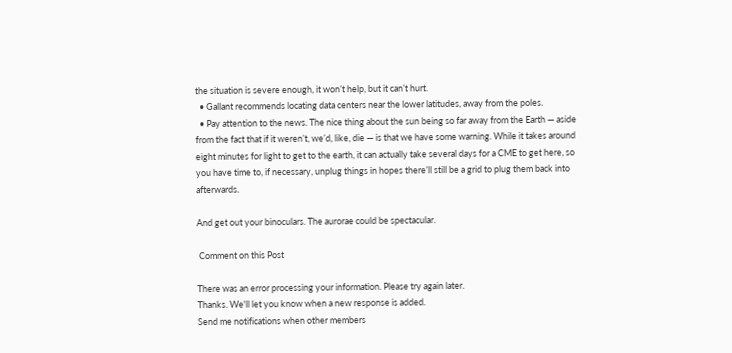the situation is severe enough, it won’t help, but it can’t hurt.
  • Gallant recommends locating data centers near the lower latitudes, away from the poles.
  • Pay attention to the news. The nice thing about the sun being so far away from the Earth — aside from the fact that if it weren’t, we’d, like, die — is that we have some warning. While it takes around eight minutes for light to get to the earth, it can actually take several days for a CME to get here, so you have time to, if necessary, unplug things in hopes there’ll still be a grid to plug them back into afterwards.

And get out your binoculars. The aurorae could be spectacular.

 Comment on this Post

There was an error processing your information. Please try again later.
Thanks. We'll let you know when a new response is added.
Send me notifications when other members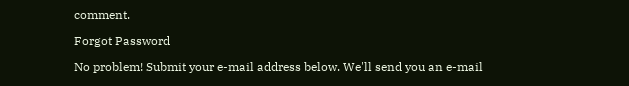comment.

Forgot Password

No problem! Submit your e-mail address below. We'll send you an e-mail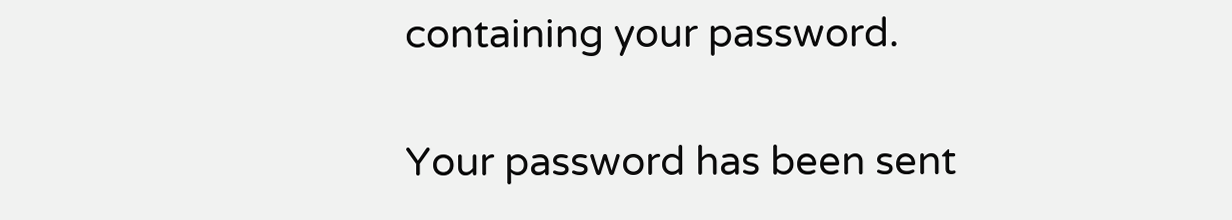containing your password.

Your password has been sent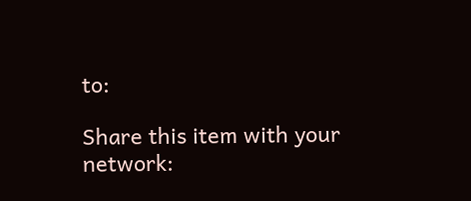to:

Share this item with your network: